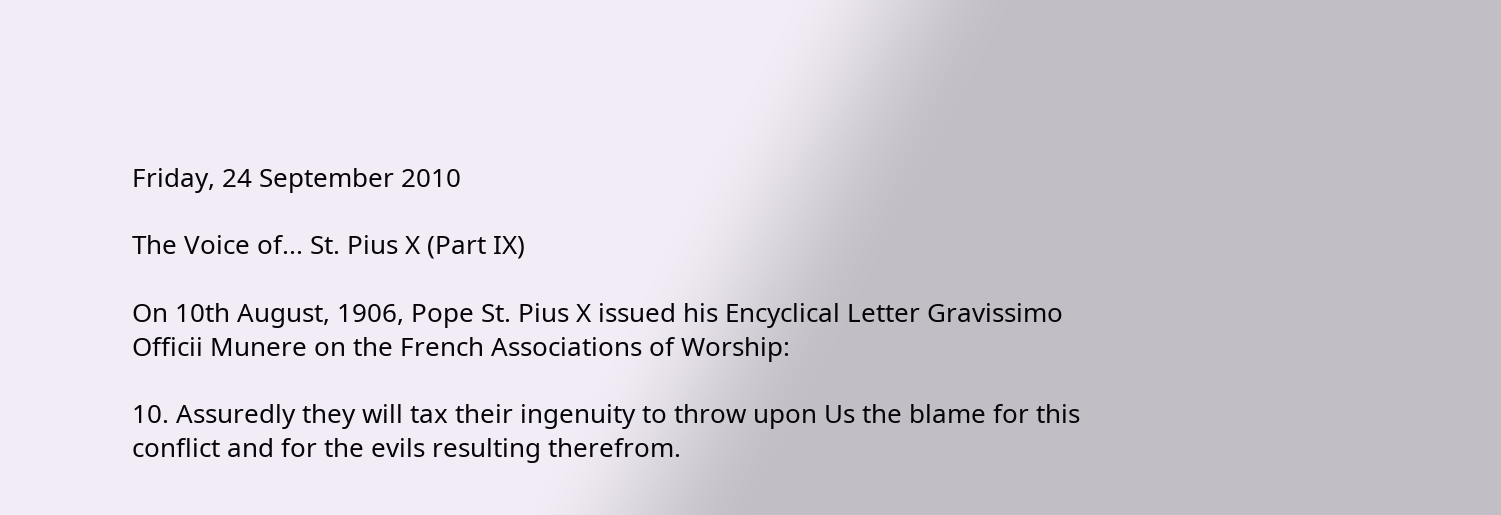Friday, 24 September 2010

The Voice of... St. Pius X (Part IX)

On 10th August, 1906, Pope St. Pius X issued his Encyclical Letter Gravissimo Officii Munere on the French Associations of Worship:

10. Assuredly they will tax their ingenuity to throw upon Us the blame for this conflict and for the evils resulting therefrom.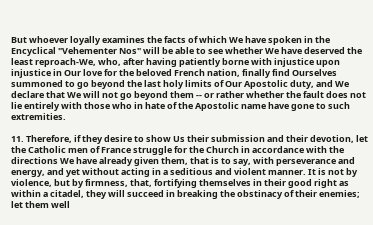But whoever loyally examines the facts of which We have spoken in the Encyclical "Vehementer Nos" will be able to see whether We have deserved the least reproach-We, who, after having patiently borne with injustice upon injustice in Our love for the beloved French nation, finally find Ourselves summoned to go beyond the last holy limits of Our Apostolic duty, and We declare that We will not go beyond them -- or rather whether the fault does not lie entirely with those who in hate of the Apostolic name have gone to such extremities.

11. Therefore, if they desire to show Us their submission and their devotion, let the Catholic men of France struggle for the Church in accordance with the directions We have already given them, that is to say, with perseverance and energy, and yet without acting in a seditious and violent manner. It is not by violence, but by firmness, that, fortifying themselves in their good right as within a citadel, they will succeed in breaking the obstinacy of their enemies; let them well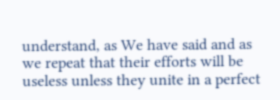understand, as We have said and as we repeat that their efforts will be useless unless they unite in a perfect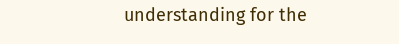understanding for the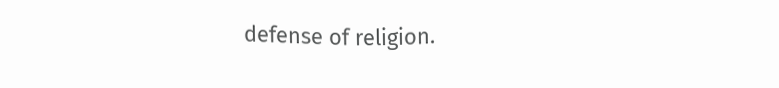defense of religion.